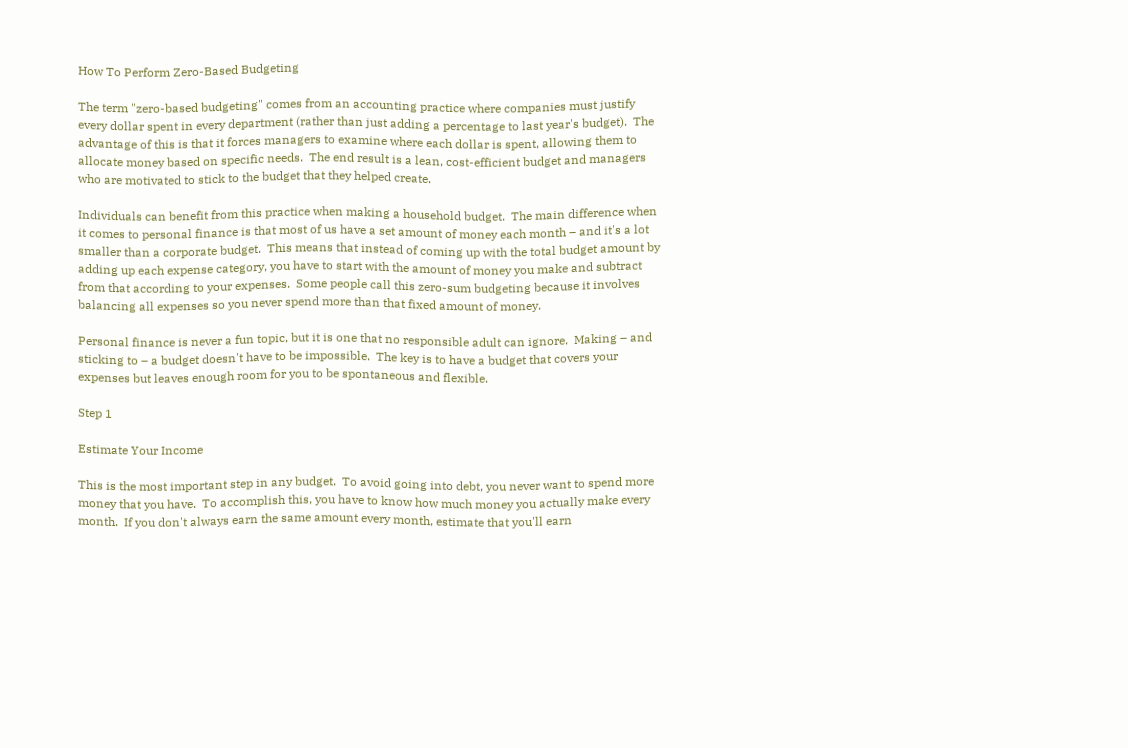How To Perform Zero-Based Budgeting

The term "zero-based budgeting" comes from an accounting practice where companies must justify every dollar spent in every department (rather than just adding a percentage to last year's budget).  The advantage of this is that it forces managers to examine where each dollar is spent, allowing them to allocate money based on specific needs.  The end result is a lean, cost-efficient budget and managers who are motivated to stick to the budget that they helped create.

Individuals can benefit from this practice when making a household budget.  The main difference when it comes to personal finance is that most of us have a set amount of money each month – and it's a lot smaller than a corporate budget.  This means that instead of coming up with the total budget amount by adding up each expense category, you have to start with the amount of money you make and subtract from that according to your expenses.  Some people call this zero-sum budgeting because it involves balancing all expenses so you never spend more than that fixed amount of money.

Personal finance is never a fun topic, but it is one that no responsible adult can ignore.  Making – and sticking to – a budget doesn't have to be impossible.  The key is to have a budget that covers your expenses but leaves enough room for you to be spontaneous and flexible.

Step 1

Estimate Your Income

This is the most important step in any budget.  To avoid going into debt, you never want to spend more money that you have.  To accomplish this, you have to know how much money you actually make every month.  If you don't always earn the same amount every month, estimate that you'll earn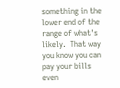something in the lower end of the range of what's likely.  That way you know you can pay your bills even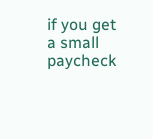if you get a small paycheck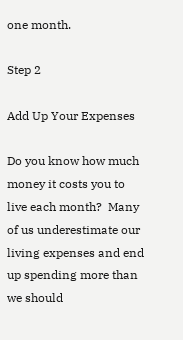one month.

Step 2

Add Up Your Expenses

Do you know how much money it costs you to live each month?  Many of us underestimate our living expenses and end up spending more than we should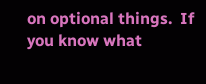on optional things.  If you know what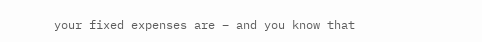your fixed expenses are – and you know that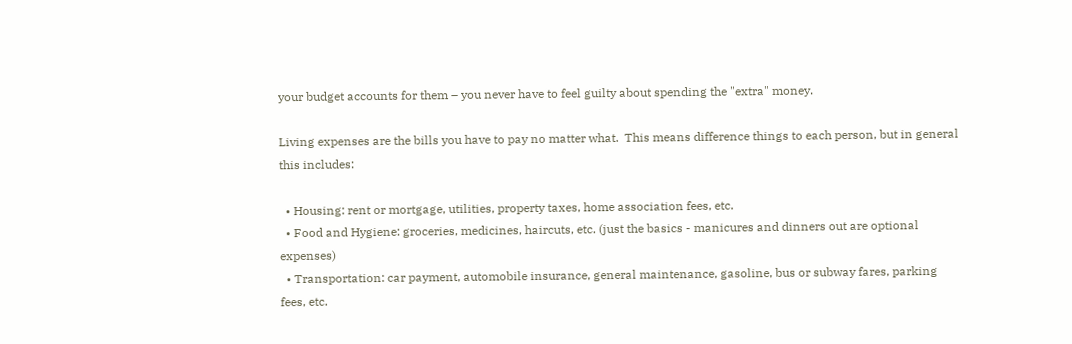your budget accounts for them – you never have to feel guilty about spending the "extra" money.

Living expenses are the bills you have to pay no matter what.  This means difference things to each person, but in general this includes:

  • Housing: rent or mortgage, utilities, property taxes, home association fees, etc.
  • Food and Hygiene: groceries, medicines, haircuts, etc. (just the basics - manicures and dinners out are optional expenses)
  • Transportation: car payment, automobile insurance, general maintenance, gasoline, bus or subway fares, parking fees, etc.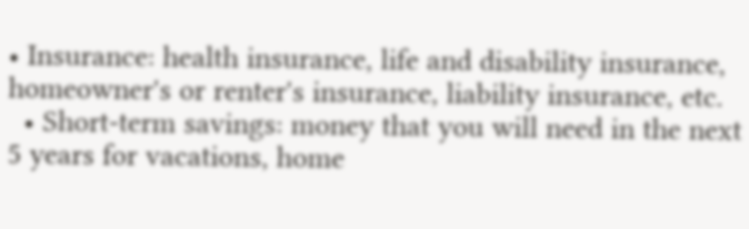• Insurance: health insurance, life and disability insurance, homeowner's or renter's insurance, liability insurance, etc.
  • Short-term savings: money that you will need in the next 5 years for vacations, home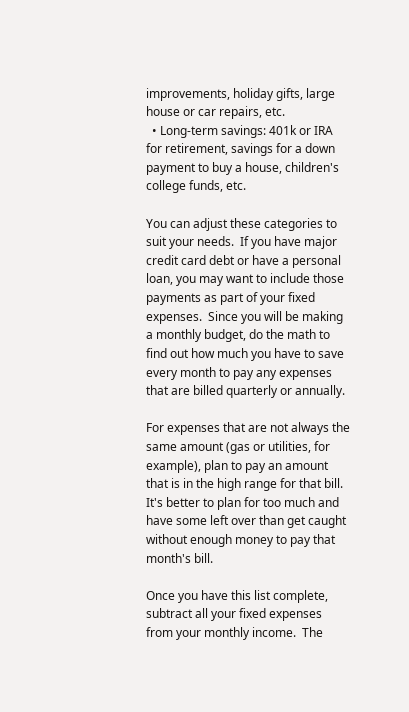improvements, holiday gifts, large house or car repairs, etc.
  • Long-term savings: 401k or IRA for retirement, savings for a down payment to buy a house, children's college funds, etc.

You can adjust these categories to suit your needs.  If you have major credit card debt or have a personal loan, you may want to include those payments as part of your fixed expenses.  Since you will be making a monthly budget, do the math to find out how much you have to save every month to pay any expenses that are billed quarterly or annually.

For expenses that are not always the same amount (gas or utilities, for example), plan to pay an amount that is in the high range for that bill.  It's better to plan for too much and have some left over than get caught without enough money to pay that month's bill.

Once you have this list complete, subtract all your fixed expenses from your monthly income.  The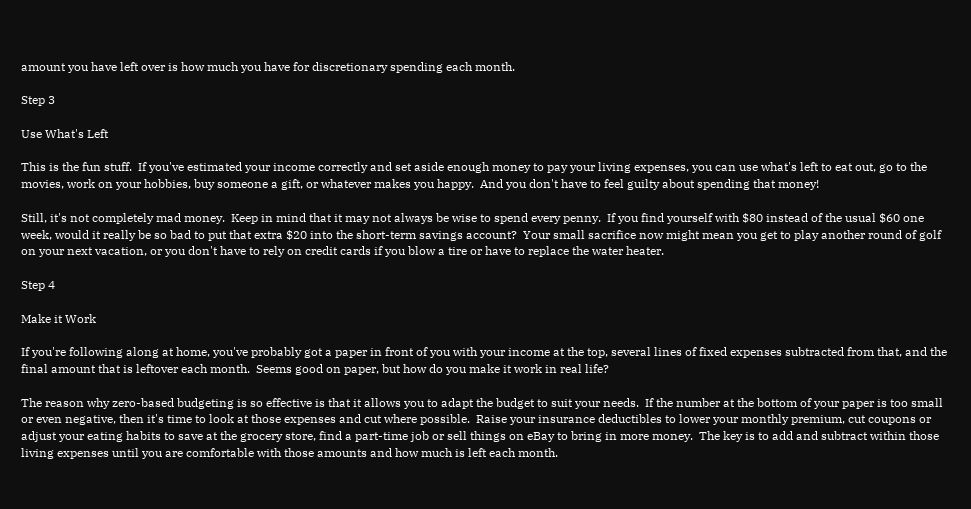amount you have left over is how much you have for discretionary spending each month.

Step 3

Use What's Left

This is the fun stuff.  If you've estimated your income correctly and set aside enough money to pay your living expenses, you can use what's left to eat out, go to the movies, work on your hobbies, buy someone a gift, or whatever makes you happy.  And you don't have to feel guilty about spending that money!

Still, it's not completely mad money.  Keep in mind that it may not always be wise to spend every penny.  If you find yourself with $80 instead of the usual $60 one week, would it really be so bad to put that extra $20 into the short-term savings account?  Your small sacrifice now might mean you get to play another round of golf on your next vacation, or you don't have to rely on credit cards if you blow a tire or have to replace the water heater.

Step 4

Make it Work

If you're following along at home, you've probably got a paper in front of you with your income at the top, several lines of fixed expenses subtracted from that, and the final amount that is leftover each month.  Seems good on paper, but how do you make it work in real life?

The reason why zero-based budgeting is so effective is that it allows you to adapt the budget to suit your needs.  If the number at the bottom of your paper is too small or even negative, then it's time to look at those expenses and cut where possible.  Raise your insurance deductibles to lower your monthly premium, cut coupons or adjust your eating habits to save at the grocery store, find a part-time job or sell things on eBay to bring in more money.  The key is to add and subtract within those living expenses until you are comfortable with those amounts and how much is left each month.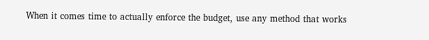When it comes time to actually enforce the budget, use any method that works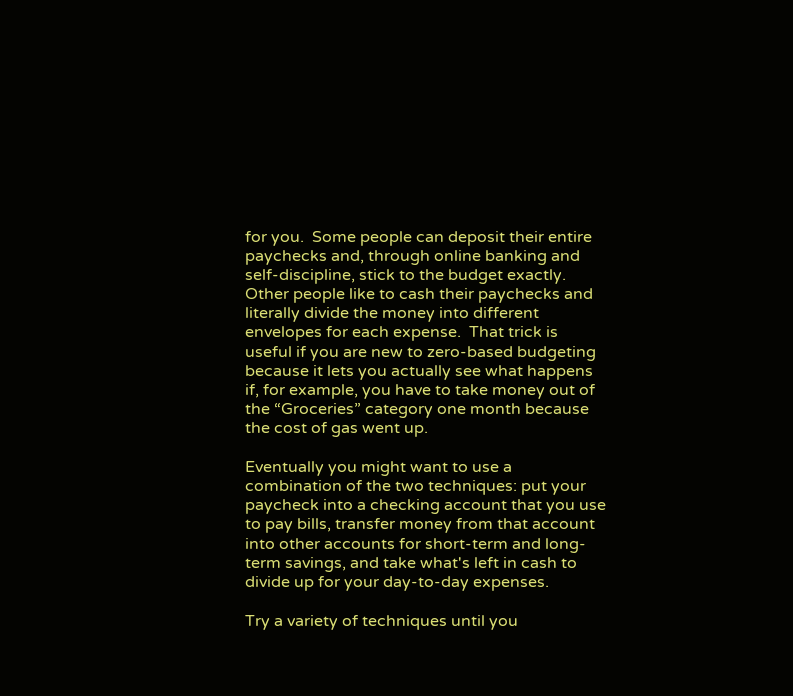for you.  Some people can deposit their entire paychecks and, through online banking and self-discipline, stick to the budget exactly.  Other people like to cash their paychecks and literally divide the money into different envelopes for each expense.  That trick is useful if you are new to zero-based budgeting because it lets you actually see what happens if, for example, you have to take money out of the “Groceries” category one month because the cost of gas went up.

Eventually you might want to use a combination of the two techniques: put your paycheck into a checking account that you use to pay bills, transfer money from that account into other accounts for short-term and long-term savings, and take what's left in cash to divide up for your day-to-day expenses.

Try a variety of techniques until you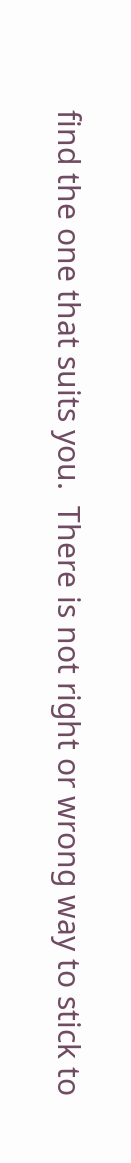find the one that suits you.  There is not right or wrong way to stick to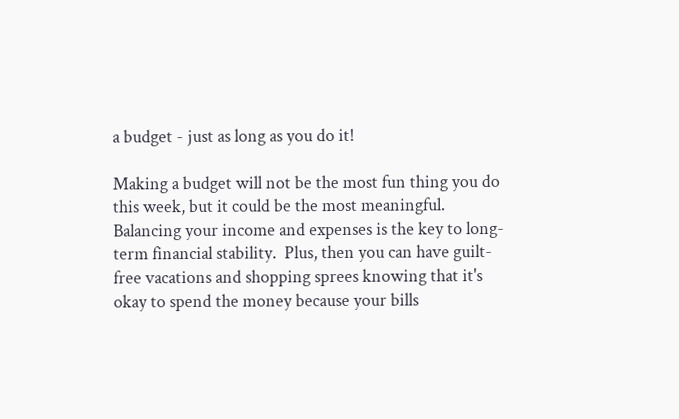a budget - just as long as you do it!

Making a budget will not be the most fun thing you do this week, but it could be the most meaningful.  Balancing your income and expenses is the key to long-term financial stability.  Plus, then you can have guilt-free vacations and shopping sprees knowing that it's okay to spend the money because your bills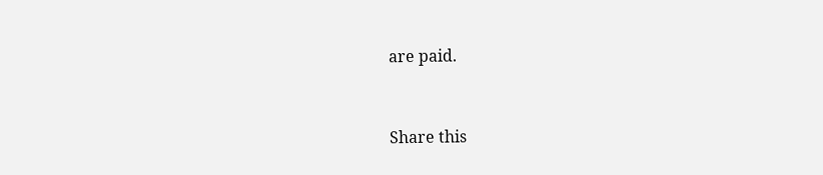are paid.


Share this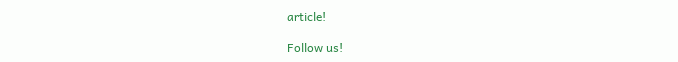article!

Follow us!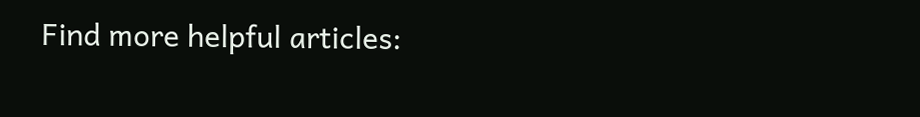Find more helpful articles: